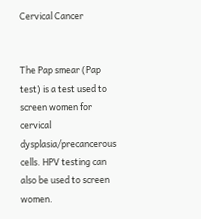Cervical Cancer


The Pap smear (Pap test) is a test used to screen women for cervical dysplasia/precancerous cells. HPV testing can also be used to screen women.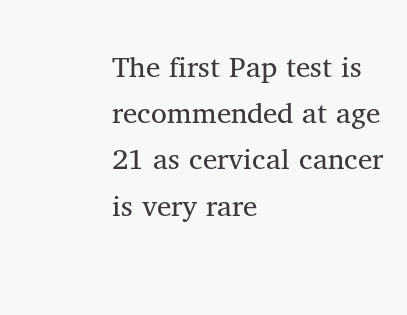The first Pap test is recommended at age 21 as cervical cancer is very rare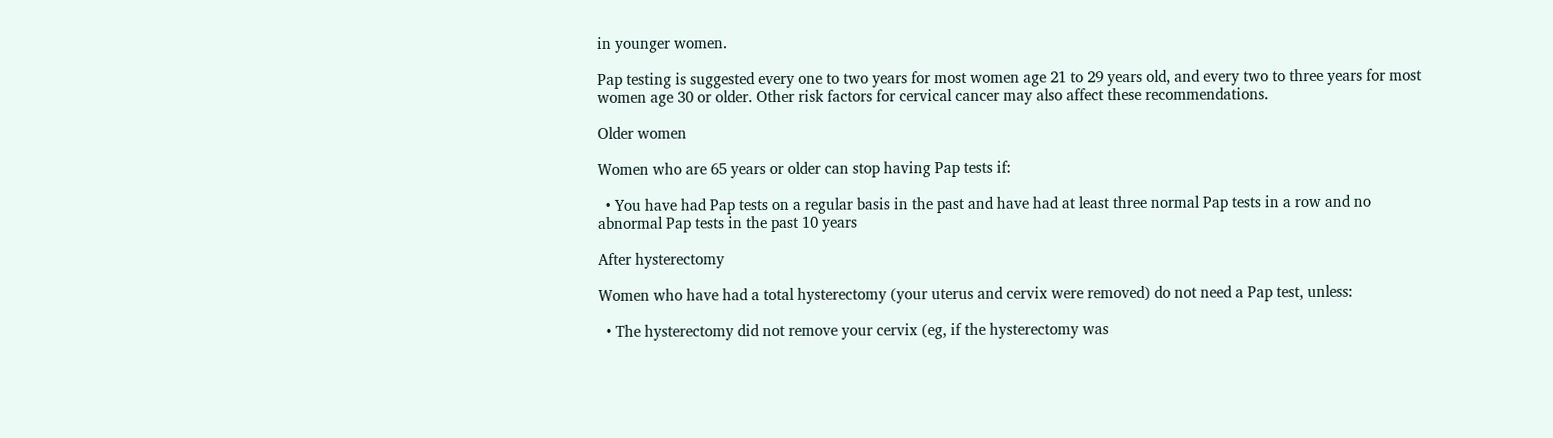in younger women.

Pap testing is suggested every one to two years for most women age 21 to 29 years old, and every two to three years for most women age 30 or older. Other risk factors for cervical cancer may also affect these recommendations.

Older women

Women who are 65 years or older can stop having Pap tests if:

  • You have had Pap tests on a regular basis in the past and have had at least three normal Pap tests in a row and no abnormal Pap tests in the past 10 years

After hysterectomy

Women who have had a total hysterectomy (your uterus and cervix were removed) do not need a Pap test, unless:

  • The hysterectomy did not remove your cervix (eg, if the hysterectomy was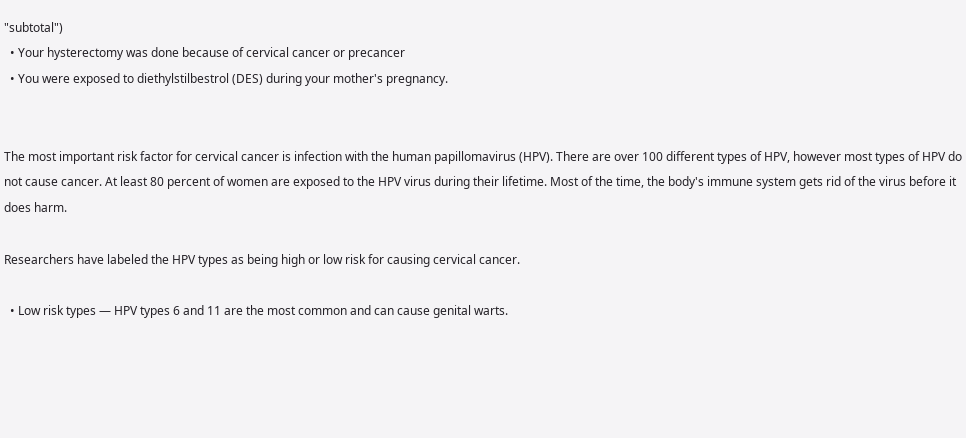"subtotal")
  • Your hysterectomy was done because of cervical cancer or precancer
  • You were exposed to diethylstilbestrol (DES) during your mother's pregnancy.


The most important risk factor for cervical cancer is infection with the human papillomavirus (HPV). There are over 100 different types of HPV, however most types of HPV do not cause cancer. At least 80 percent of women are exposed to the HPV virus during their lifetime. Most of the time, the body's immune system gets rid of the virus before it does harm.

Researchers have labeled the HPV types as being high or low risk for causing cervical cancer.

  • Low risk types — HPV types 6 and 11 are the most common and can cause genital warts.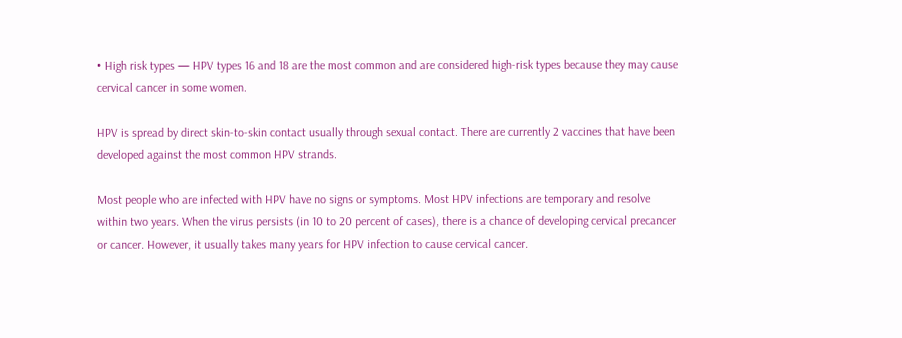• High risk types — HPV types 16 and 18 are the most common and are considered high-risk types because they may cause cervical cancer in some women.

HPV is spread by direct skin-to-skin contact usually through sexual contact. There are currently 2 vaccines that have been developed against the most common HPV strands.

Most people who are infected with HPV have no signs or symptoms. Most HPV infections are temporary and resolve within two years. When the virus persists (in 10 to 20 percent of cases), there is a chance of developing cervical precancer or cancer. However, it usually takes many years for HPV infection to cause cervical cancer.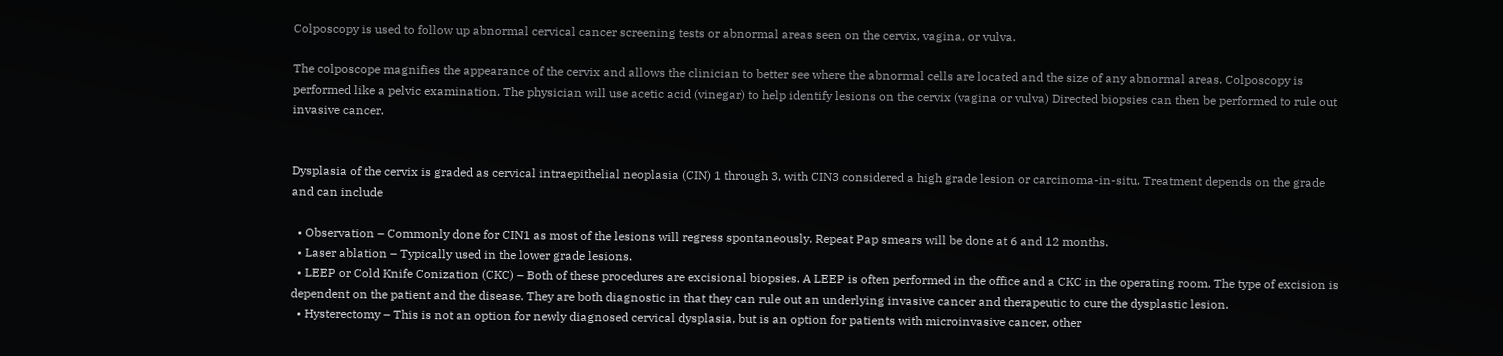Colposcopy is used to follow up abnormal cervical cancer screening tests or abnormal areas seen on the cervix, vagina, or vulva.

The colposcope magnifies the appearance of the cervix and allows the clinician to better see where the abnormal cells are located and the size of any abnormal areas. Colposcopy is performed like a pelvic examination. The physician will use acetic acid (vinegar) to help identify lesions on the cervix (vagina or vulva) Directed biopsies can then be performed to rule out invasive cancer.


Dysplasia of the cervix is graded as cervical intraepithelial neoplasia (CIN) 1 through 3, with CIN3 considered a high grade lesion or carcinoma-in-situ. Treatment depends on the grade and can include

  • Observation – Commonly done for CIN1 as most of the lesions will regress spontaneously. Repeat Pap smears will be done at 6 and 12 months.
  • Laser ablation – Typically used in the lower grade lesions.
  • LEEP or Cold Knife Conization (CKC) – Both of these procedures are excisional biopsies. A LEEP is often performed in the office and a CKC in the operating room. The type of excision is dependent on the patient and the disease. They are both diagnostic in that they can rule out an underlying invasive cancer and therapeutic to cure the dysplastic lesion.
  • Hysterectomy – This is not an option for newly diagnosed cervical dysplasia, but is an option for patients with microinvasive cancer, other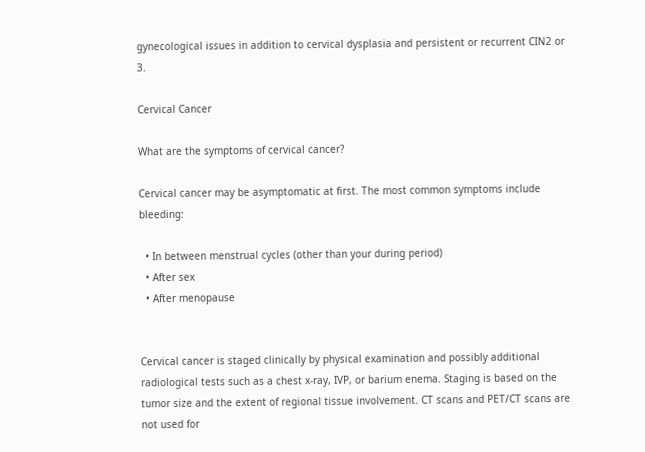gynecological issues in addition to cervical dysplasia and persistent or recurrent CIN2 or 3.

Cervical Cancer

What are the symptoms of cervical cancer?

Cervical cancer may be asymptomatic at first. The most common symptoms include bleeding:

  • In between menstrual cycles (other than your during period)
  • After sex
  • After menopause


Cervical cancer is staged clinically by physical examination and possibly additional radiological tests such as a chest x-ray, IVP, or barium enema. Staging is based on the tumor size and the extent of regional tissue involvement. CT scans and PET/CT scans are not used for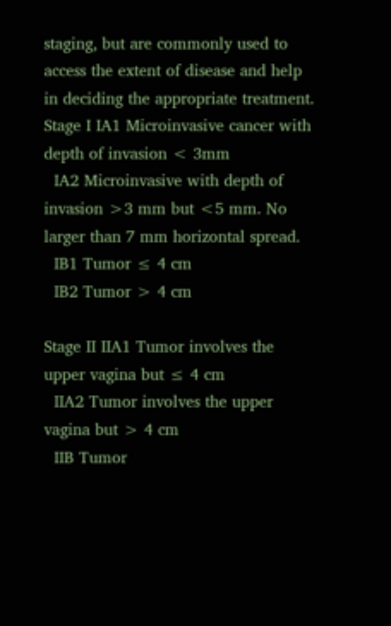staging, but are commonly used to access the extent of disease and help in deciding the appropriate treatment.
Stage I IA1 Microinvasive cancer with depth of invasion < 3mm
  IA2 Microinvasive with depth of invasion >3 mm but <5 mm. No larger than 7 mm horizontal spread.
  IB1 Tumor ≤ 4 cm
  IB2 Tumor > 4 cm

Stage II IIA1 Tumor involves the upper vagina but ≤ 4 cm
  IIA2 Tumor involves the upper vagina but > 4 cm
  IIB Tumor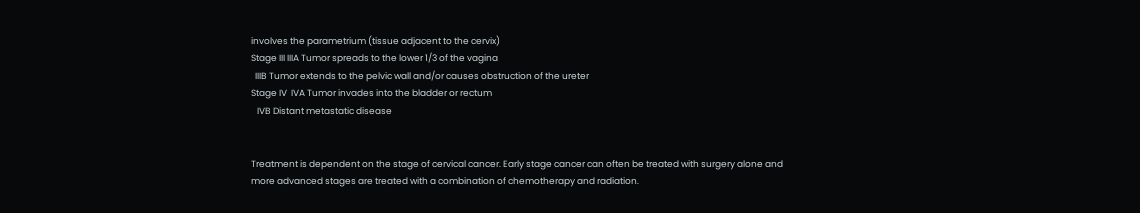involves the parametrium (tissue adjacent to the cervix)
Stage III IIIA Tumor spreads to the lower 1/3 of the vagina
  IIIB Tumor extends to the pelvic wall and/or causes obstruction of the ureter
Stage IV  IVA Tumor invades into the bladder or rectum
   IVB Distant metastatic disease


Treatment is dependent on the stage of cervical cancer. Early stage cancer can often be treated with surgery alone and more advanced stages are treated with a combination of chemotherapy and radiation.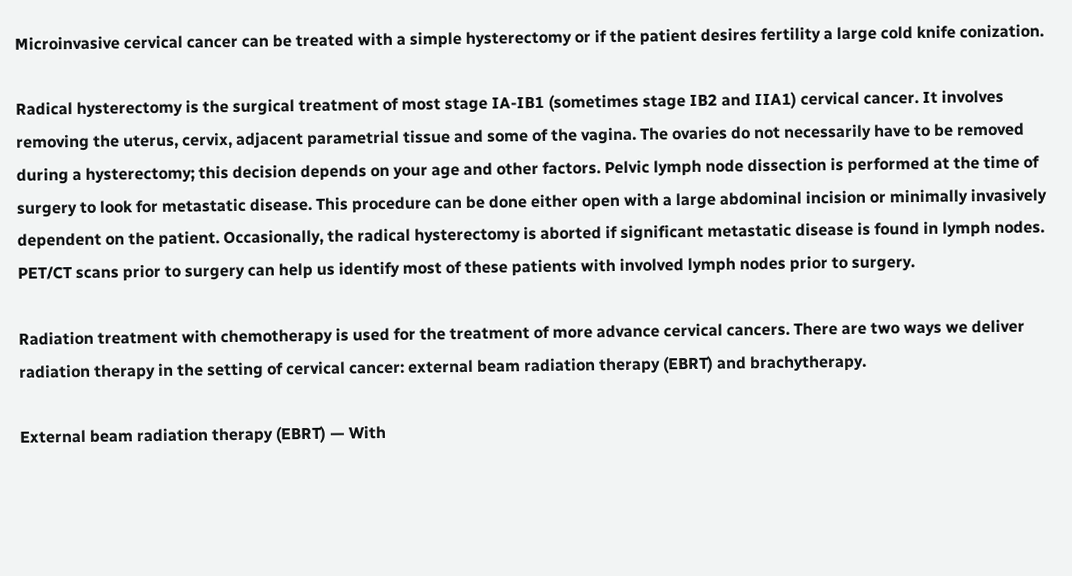Microinvasive cervical cancer can be treated with a simple hysterectomy or if the patient desires fertility a large cold knife conization.

Radical hysterectomy is the surgical treatment of most stage IA-IB1 (sometimes stage IB2 and IIA1) cervical cancer. It involves removing the uterus, cervix, adjacent parametrial tissue and some of the vagina. The ovaries do not necessarily have to be removed during a hysterectomy; this decision depends on your age and other factors. Pelvic lymph node dissection is performed at the time of surgery to look for metastatic disease. This procedure can be done either open with a large abdominal incision or minimally invasively dependent on the patient. Occasionally, the radical hysterectomy is aborted if significant metastatic disease is found in lymph nodes. PET/CT scans prior to surgery can help us identify most of these patients with involved lymph nodes prior to surgery.

Radiation treatment with chemotherapy is used for the treatment of more advance cervical cancers. There are two ways we deliver radiation therapy in the setting of cervical cancer: external beam radiation therapy (EBRT) and brachytherapy.

External beam radiation therapy (EBRT) — With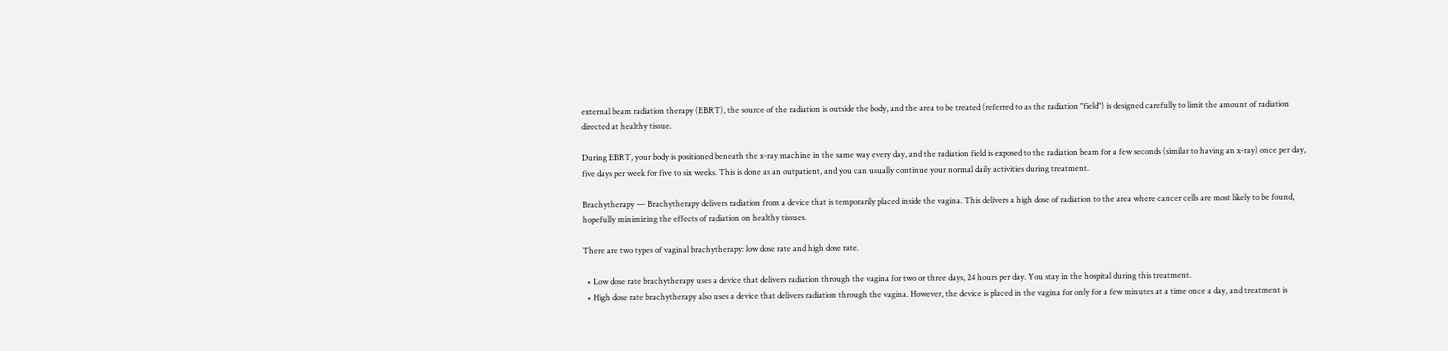external beam radiation therapy (EBRT), the source of the radiation is outside the body, and the area to be treated (referred to as the radiation "field") is designed carefully to limit the amount of radiation directed at healthy tissue.

During EBRT, your body is positioned beneath the x-ray machine in the same way every day, and the radiation field is exposed to the radiation beam for a few seconds (similar to having an x-ray) once per day, five days per week for five to six weeks. This is done as an outpatient, and you can usually continue your normal daily activities during treatment.

Brachytherapy — Brachytherapy delivers radiation from a device that is temporarily placed inside the vagina. This delivers a high dose of radiation to the area where cancer cells are most likely to be found, hopefully minimizing the effects of radiation on healthy tissues.

There are two types of vaginal brachytherapy: low dose rate and high dose rate.

  • Low dose rate brachytherapy uses a device that delivers radiation through the vagina for two or three days, 24 hours per day. You stay in the hospital during this treatment.
  • High dose rate brachytherapy also uses a device that delivers radiation through the vagina. However, the device is placed in the vagina for only for a few minutes at a time once a day, and treatment is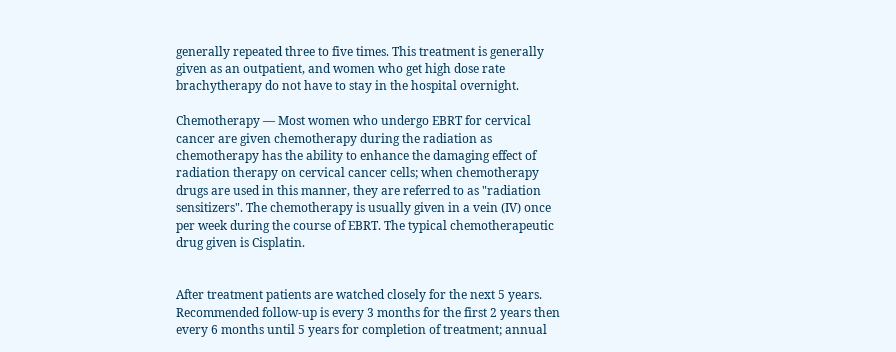generally repeated three to five times. This treatment is generally given as an outpatient, and women who get high dose rate brachytherapy do not have to stay in the hospital overnight.

Chemotherapy — Most women who undergo EBRT for cervical cancer are given chemotherapy during the radiation as chemotherapy has the ability to enhance the damaging effect of radiation therapy on cervical cancer cells; when chemotherapy drugs are used in this manner, they are referred to as "radiation sensitizers". The chemotherapy is usually given in a vein (IV) once per week during the course of EBRT. The typical chemotherapeutic drug given is Cisplatin.


After treatment patients are watched closely for the next 5 years. Recommended follow-up is every 3 months for the first 2 years then every 6 months until 5 years for completion of treatment; annual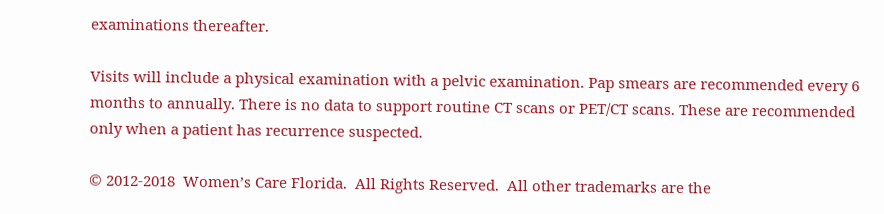examinations thereafter.

Visits will include a physical examination with a pelvic examination. Pap smears are recommended every 6 months to annually. There is no data to support routine CT scans or PET/CT scans. These are recommended only when a patient has recurrence suspected.

© 2012-2018  Women’s Care Florida.  All Rights Reserved.  All other trademarks are the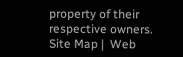property of their respective owners.
Site Map |  Web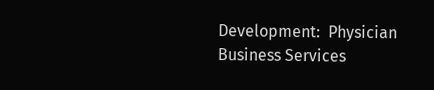Development:  Physician Business Services